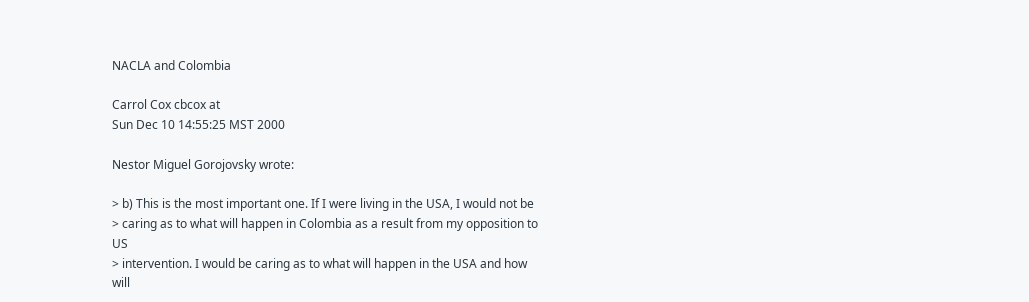NACLA and Colombia

Carrol Cox cbcox at
Sun Dec 10 14:55:25 MST 2000

Nestor Miguel Gorojovsky wrote:

> b) This is the most important one. If I were living in the USA, I would not be
> caring as to what will happen in Colombia as a result from my opposition to US
> intervention. I would be caring as to what will happen in the USA and how will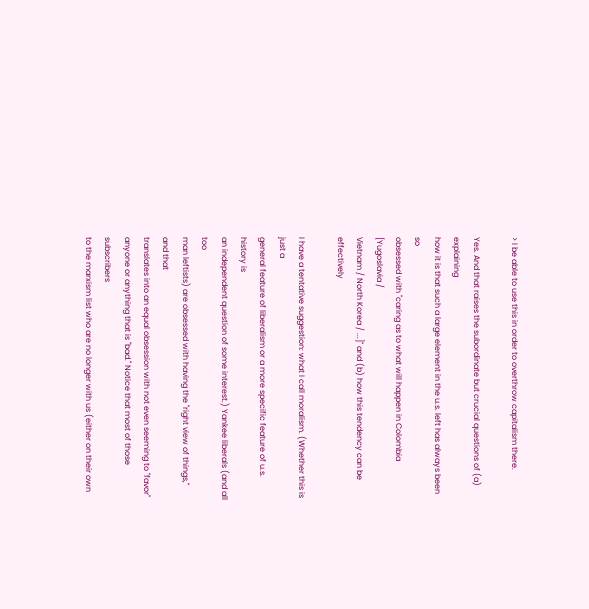> I be able to use this in order to overthrow capitalism there.

Yes. And that raises the subordinate but crucial questions of (a) explaining
how it is that such a large element in the u.s. left has always been so
obsessed with "caring as to what will happen in Colombia [Yugoslavia /
Vietnam / North Korea / ...]" and (b) how this tendency can be effectively

I have a tentative suggestion: what I call moralism. (Whether this is just a
general feature of liberalism or a more specific feature of u.s. history is
an independent question of some interest.) Yankee liberals (and all too
man leftists) are obsessed with having the "right view of things," and that
translates into an equal obsession with not even seeming to "favor"
anyone or anything that is "bad." Notice that most of those subscribers
to the marxism list who are no longer with us (either on their own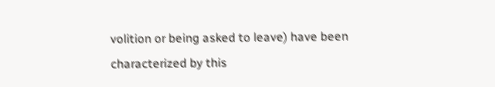volition or being asked to leave) have been characterized by this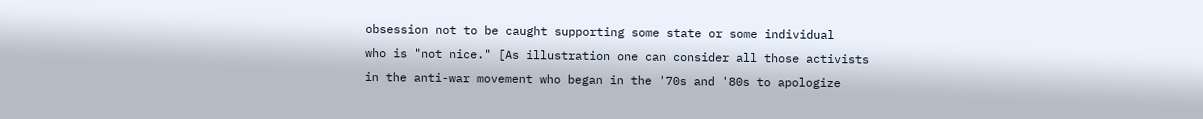obsession not to be caught supporting some state or some individual
who is "not nice." [As illustration one can consider all those activists
in the anti-war movement who began in the '70s and '80s to apologize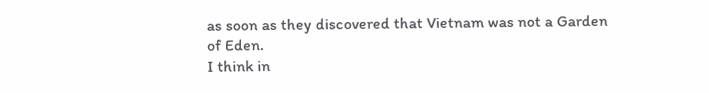as soon as they discovered that Vietnam was not a Garden of Eden.
I think in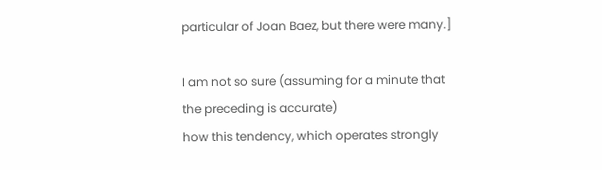particular of Joan Baez, but there were many.]

I am not so sure (assuming for a minute that the preceding is accurate)
how this tendency, which operates strongly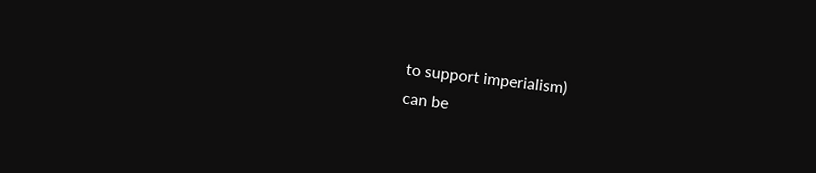to support imperialism)
can be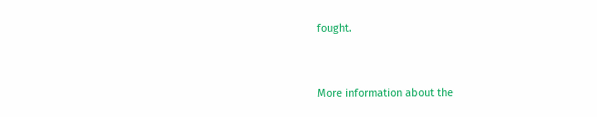fought.


More information about the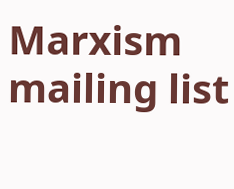Marxism mailing list